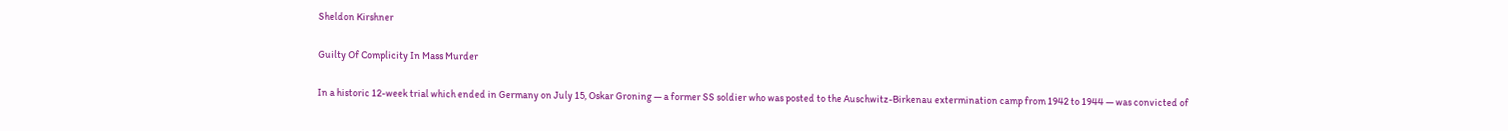Sheldon Kirshner

Guilty Of Complicity In Mass Murder

In a historic 12-week trial which ended in Germany on July 15, Oskar Groning — a former SS soldier who was posted to the Auschwitz-Birkenau extermination camp from 1942 to 1944 — was convicted of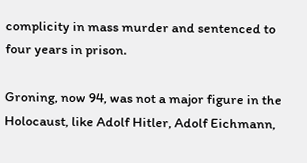complicity in mass murder and sentenced to four years in prison.

Groning, now 94, was not a major figure in the Holocaust, like Adolf Hitler, Adolf Eichmann,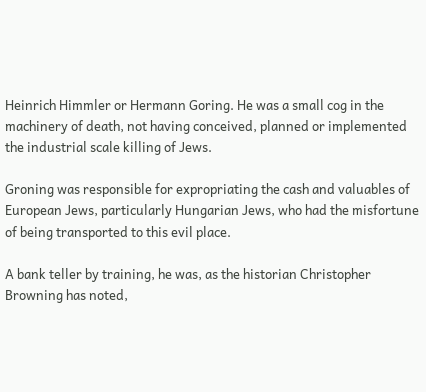Heinrich Himmler or Hermann Goring. He was a small cog in the machinery of death, not having conceived, planned or implemented the industrial scale killing of Jews.

Groning was responsible for expropriating the cash and valuables of European Jews, particularly Hungarian Jews, who had the misfortune of being transported to this evil place.

A bank teller by training, he was, as the historian Christopher Browning has noted,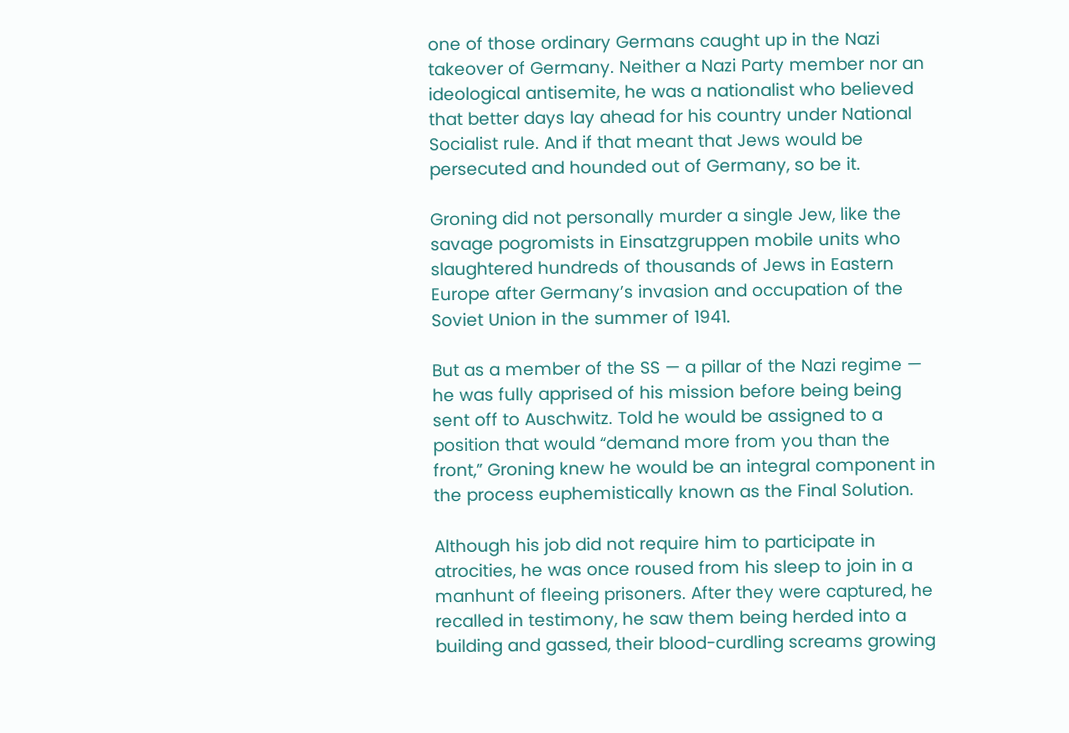one of those ordinary Germans caught up in the Nazi takeover of Germany. Neither a Nazi Party member nor an ideological antisemite, he was a nationalist who believed that better days lay ahead for his country under National Socialist rule. And if that meant that Jews would be persecuted and hounded out of Germany, so be it.

Groning did not personally murder a single Jew, like the savage pogromists in Einsatzgruppen mobile units who slaughtered hundreds of thousands of Jews in Eastern Europe after Germany’s invasion and occupation of the Soviet Union in the summer of 1941.

But as a member of the SS — a pillar of the Nazi regime — he was fully apprised of his mission before being being sent off to Auschwitz. Told he would be assigned to a position that would “demand more from you than the front,” Groning knew he would be an integral component in the process euphemistically known as the Final Solution.

Although his job did not require him to participate in atrocities, he was once roused from his sleep to join in a manhunt of fleeing prisoners. After they were captured, he recalled in testimony, he saw them being herded into a building and gassed, their blood-curdling screams growing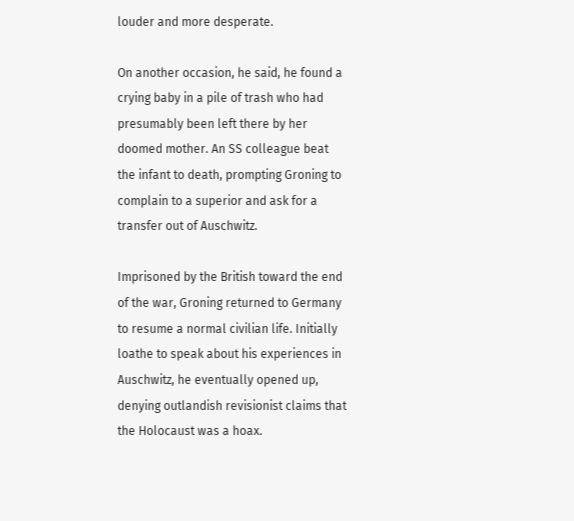louder and more desperate.

On another occasion, he said, he found a crying baby in a pile of trash who had presumably been left there by her doomed mother. An SS colleague beat the infant to death, prompting Groning to complain to a superior and ask for a transfer out of Auschwitz.

Imprisoned by the British toward the end of the war, Groning returned to Germany to resume a normal civilian life. Initially loathe to speak about his experiences in Auschwitz, he eventually opened up, denying outlandish revisionist claims that the Holocaust was a hoax.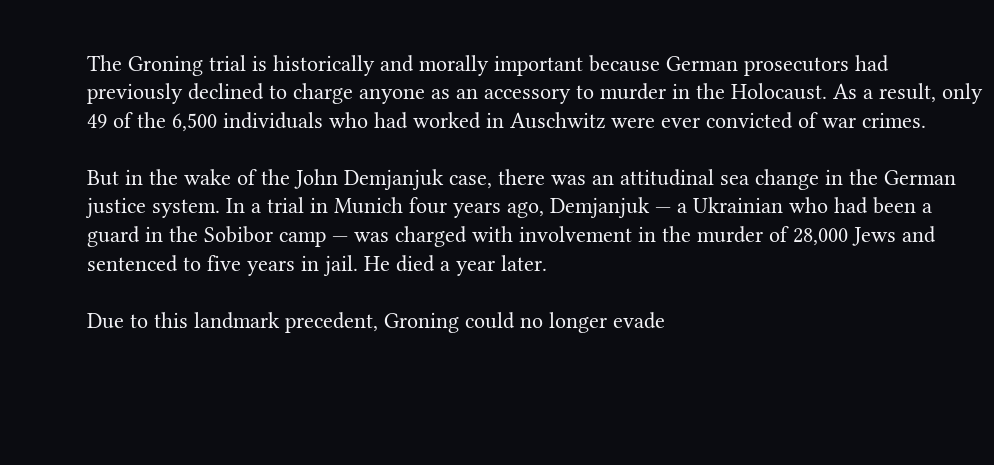The Groning trial is historically and morally important because German prosecutors had previously declined to charge anyone as an accessory to murder in the Holocaust. As a result, only 49 of the 6,500 individuals who had worked in Auschwitz were ever convicted of war crimes.

But in the wake of the John Demjanjuk case, there was an attitudinal sea change in the German justice system. In a trial in Munich four years ago, Demjanjuk — a Ukrainian who had been a guard in the Sobibor camp — was charged with involvement in the murder of 28,000 Jews and sentenced to five years in jail. He died a year later.

Due to this landmark precedent, Groning could no longer evade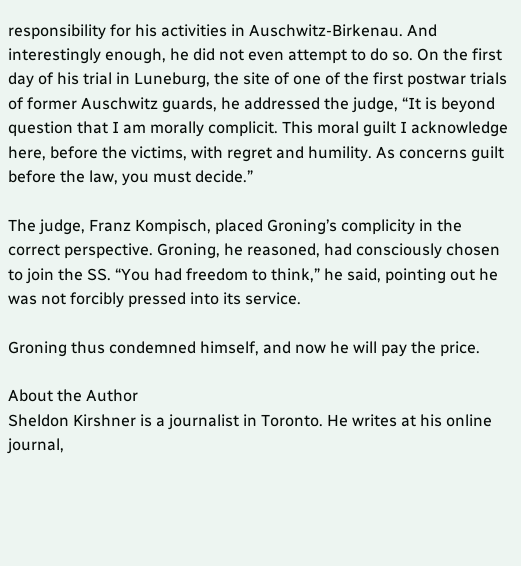responsibility for his activities in Auschwitz-Birkenau. And interestingly enough, he did not even attempt to do so. On the first day of his trial in Luneburg, the site of one of the first postwar trials of former Auschwitz guards, he addressed the judge, “It is beyond question that I am morally complicit. This moral guilt I acknowledge here, before the victims, with regret and humility. As concerns guilt before the law, you must decide.”

The judge, Franz Kompisch, placed Groning’s complicity in the correct perspective. Groning, he reasoned, had consciously chosen to join the SS. “You had freedom to think,” he said, pointing out he was not forcibly pressed into its service.

Groning thus condemned himself, and now he will pay the price.

About the Author
Sheldon Kirshner is a journalist in Toronto. He writes at his online journal,